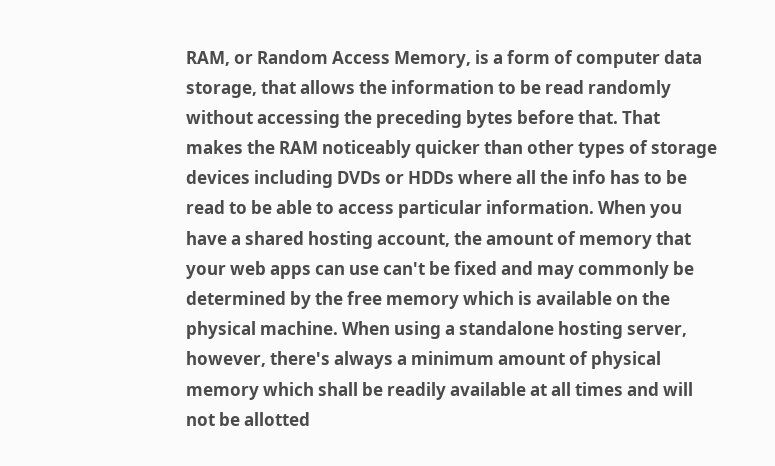RAM, or Random Access Memory, is a form of computer data storage, that allows the information to be read randomly without accessing the preceding bytes before that. That makes the RAM noticeably quicker than other types of storage devices including DVDs or HDDs where all the info has to be read to be able to access particular information. When you have a shared hosting account, the amount of memory that your web apps can use can't be fixed and may commonly be determined by the free memory which is available on the physical machine. When using a standalone hosting server, however, there's always a minimum amount of physical memory which shall be readily available at all times and will not be allotted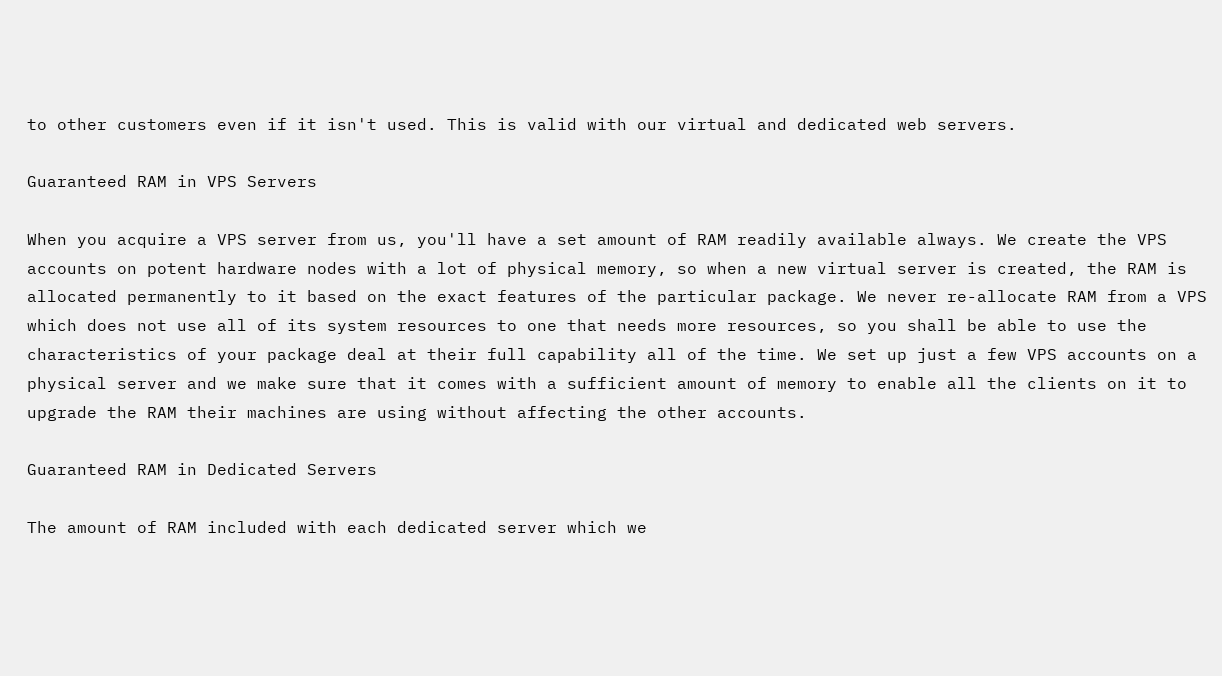to other customers even if it isn't used. This is valid with our virtual and dedicated web servers.

Guaranteed RAM in VPS Servers

When you acquire a VPS server from us, you'll have a set amount of RAM readily available always. We create the VPS accounts on potent hardware nodes with a lot of physical memory, so when a new virtual server is created, the RAM is allocated permanently to it based on the exact features of the particular package. We never re-allocate RAM from a VPS which does not use all of its system resources to one that needs more resources, so you shall be able to use the characteristics of your package deal at their full capability all of the time. We set up just a few VPS accounts on a physical server and we make sure that it comes with a sufficient amount of memory to enable all the clients on it to upgrade the RAM their machines are using without affecting the other accounts.

Guaranteed RAM in Dedicated Servers

The amount of RAM included with each dedicated server which we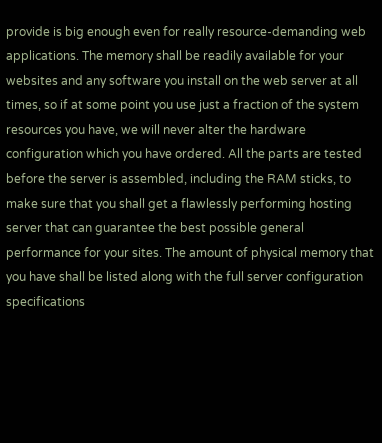provide is big enough even for really resource-demanding web applications. The memory shall be readily available for your websites and any software you install on the web server at all times, so if at some point you use just a fraction of the system resources you have, we will never alter the hardware configuration which you have ordered. All the parts are tested before the server is assembled, including the RAM sticks, to make sure that you shall get a flawlessly performing hosting server that can guarantee the best possible general performance for your sites. The amount of physical memory that you have shall be listed along with the full server configuration specifications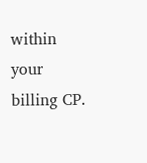within your billing CP.